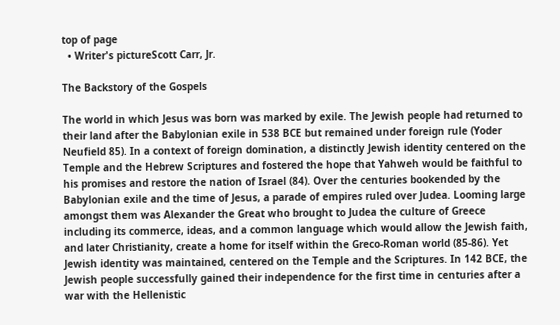top of page
  • Writer's pictureScott Carr, Jr.

The Backstory of the Gospels

The world in which Jesus was born was marked by exile. The Jewish people had returned to their land after the Babylonian exile in 538 BCE but remained under foreign rule (Yoder Neufield 85). In a context of foreign domination, a distinctly Jewish identity centered on the Temple and the Hebrew Scriptures and fostered the hope that Yahweh would be faithful to his promises and restore the nation of Israel (84). Over the centuries bookended by the Babylonian exile and the time of Jesus, a parade of empires ruled over Judea. Looming large amongst them was Alexander the Great who brought to Judea the culture of Greece including its commerce, ideas, and a common language which would allow the Jewish faith, and later Christianity, create a home for itself within the Greco-Roman world (85-86). Yet Jewish identity was maintained, centered on the Temple and the Scriptures. In 142 BCE, the Jewish people successfully gained their independence for the first time in centuries after a war with the Hellenistic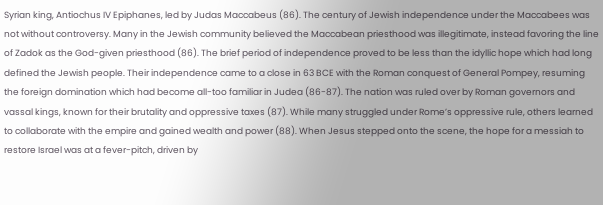Syrian king, Antiochus IV Epiphanes, led by Judas Maccabeus (86). The century of Jewish independence under the Maccabees was not without controversy. Many in the Jewish community believed the Maccabean priesthood was illegitimate, instead favoring the line of Zadok as the God-given priesthood (86). The brief period of independence proved to be less than the idyllic hope which had long defined the Jewish people. Their independence came to a close in 63 BCE with the Roman conquest of General Pompey, resuming the foreign domination which had become all-too familiar in Judea (86-87). The nation was ruled over by Roman governors and vassal kings, known for their brutality and oppressive taxes (87). While many struggled under Rome’s oppressive rule, others learned to collaborate with the empire and gained wealth and power (88). When Jesus stepped onto the scene, the hope for a messiah to restore Israel was at a fever-pitch, driven by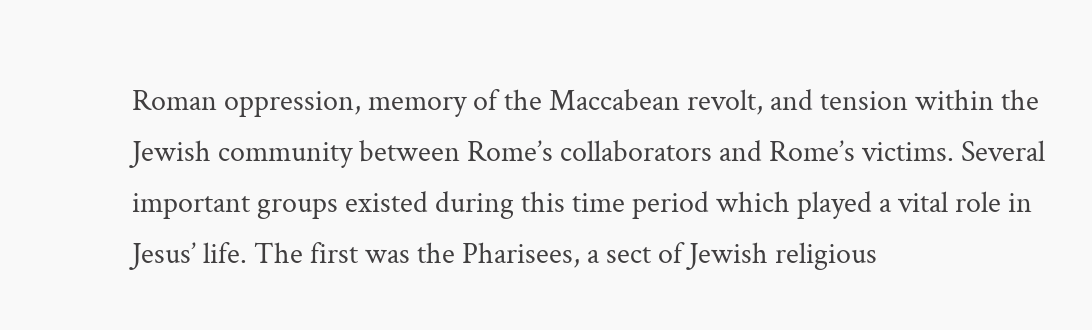Roman oppression, memory of the Maccabean revolt, and tension within the Jewish community between Rome’s collaborators and Rome’s victims. Several important groups existed during this time period which played a vital role in Jesus’ life. The first was the Pharisees, a sect of Jewish religious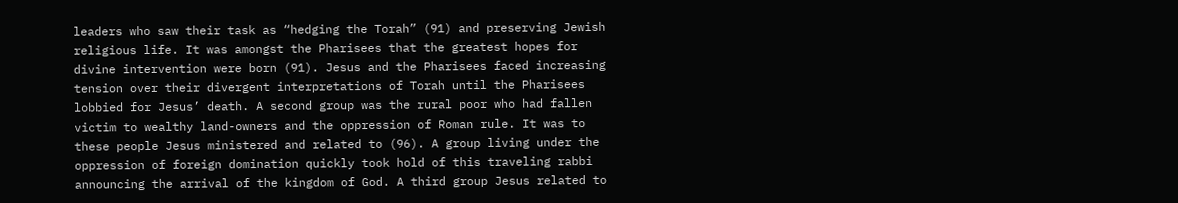leaders who saw their task as “hedging the Torah” (91) and preserving Jewish religious life. It was amongst the Pharisees that the greatest hopes for divine intervention were born (91). Jesus and the Pharisees faced increasing tension over their divergent interpretations of Torah until the Pharisees lobbied for Jesus’ death. A second group was the rural poor who had fallen victim to wealthy land-owners and the oppression of Roman rule. It was to these people Jesus ministered and related to (96). A group living under the oppression of foreign domination quickly took hold of this traveling rabbi announcing the arrival of the kingdom of God. A third group Jesus related to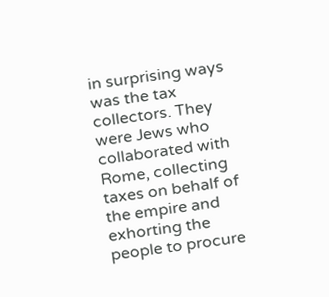in surprising ways was the tax collectors. They were Jews who collaborated with Rome, collecting taxes on behalf of the empire and exhorting the people to procure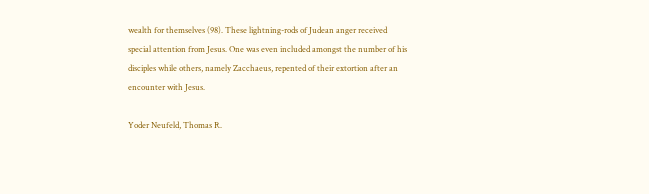wealth for themselves (98). These lightning-rods of Judean anger received special attention from Jesus. One was even included amongst the number of his disciples while others, namely Zacchaeus, repented of their extortion after an encounter with Jesus.

Yoder Neufeld, Thomas R.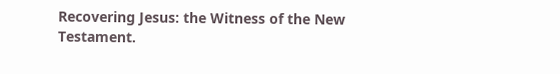Recovering Jesus: the Witness of the New Testament.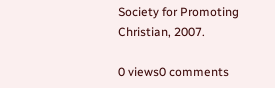Society for Promoting Christian, 2007.

0 views0 comments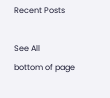Recent Posts

See All
bottom of page